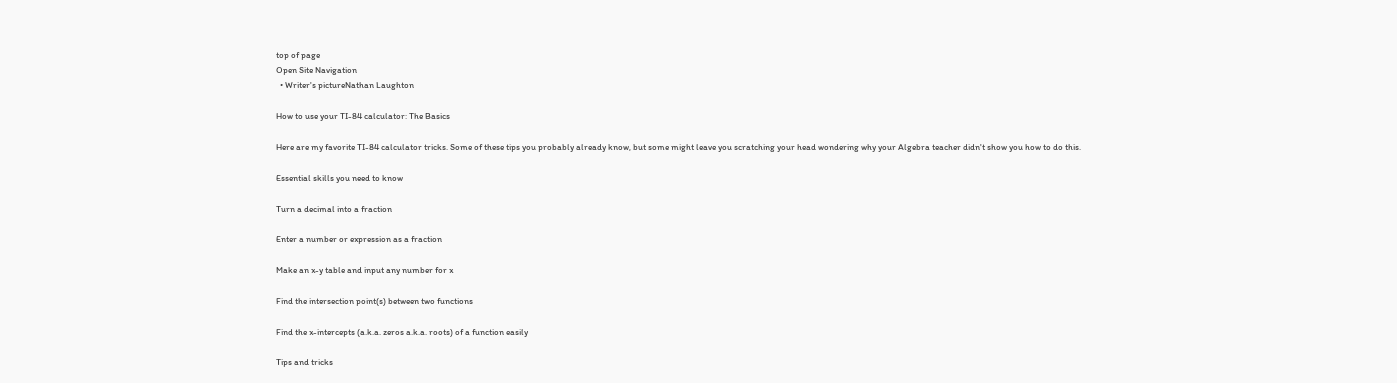top of page
Open Site Navigation
  • Writer's pictureNathan Laughton

How to use your TI-84 calculator: The Basics

Here are my favorite TI-84 calculator tricks. Some of these tips you probably already know, but some might leave you scratching your head wondering why your Algebra teacher didn't show you how to do this.

Essential skills you need to know

Turn a decimal into a fraction

Enter a number or expression as a fraction

Make an x-y table and input any number for x

Find the intersection point(s) between two functions

Find the x-intercepts (a.k.a. zeros a.k.a. roots) of a function easily

Tips and tricks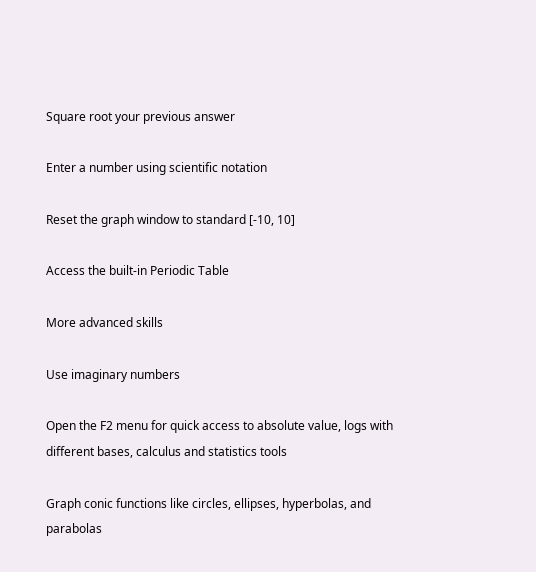Square root your previous answer

Enter a number using scientific notation

Reset the graph window to standard [-10, 10]

Access the built-in Periodic Table

More advanced skills

Use imaginary numbers

Open the F2 menu for quick access to absolute value, logs with different bases, calculus and statistics tools

Graph conic functions like circles, ellipses, hyperbolas, and parabolas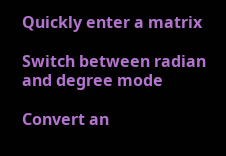Quickly enter a matrix

Switch between radian and degree mode

Convert an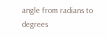angle from radians to degrees